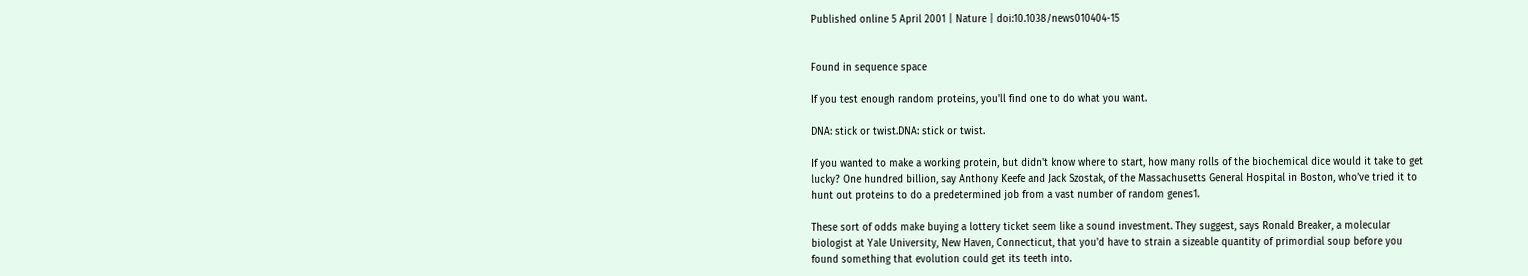Published online 5 April 2001 | Nature | doi:10.1038/news010404-15


Found in sequence space

If you test enough random proteins, you'll find one to do what you want.

DNA: stick or twist.DNA: stick or twist.

If you wanted to make a working protein, but didn't know where to start, how many rolls of the biochemical dice would it take to get lucky? One hundred billion, say Anthony Keefe and Jack Szostak, of the Massachusetts General Hospital in Boston, who've tried it to hunt out proteins to do a predetermined job from a vast number of random genes1.

These sort of odds make buying a lottery ticket seem like a sound investment. They suggest, says Ronald Breaker, a molecular biologist at Yale University, New Haven, Connecticut, that you'd have to strain a sizeable quantity of primordial soup before you found something that evolution could get its teeth into.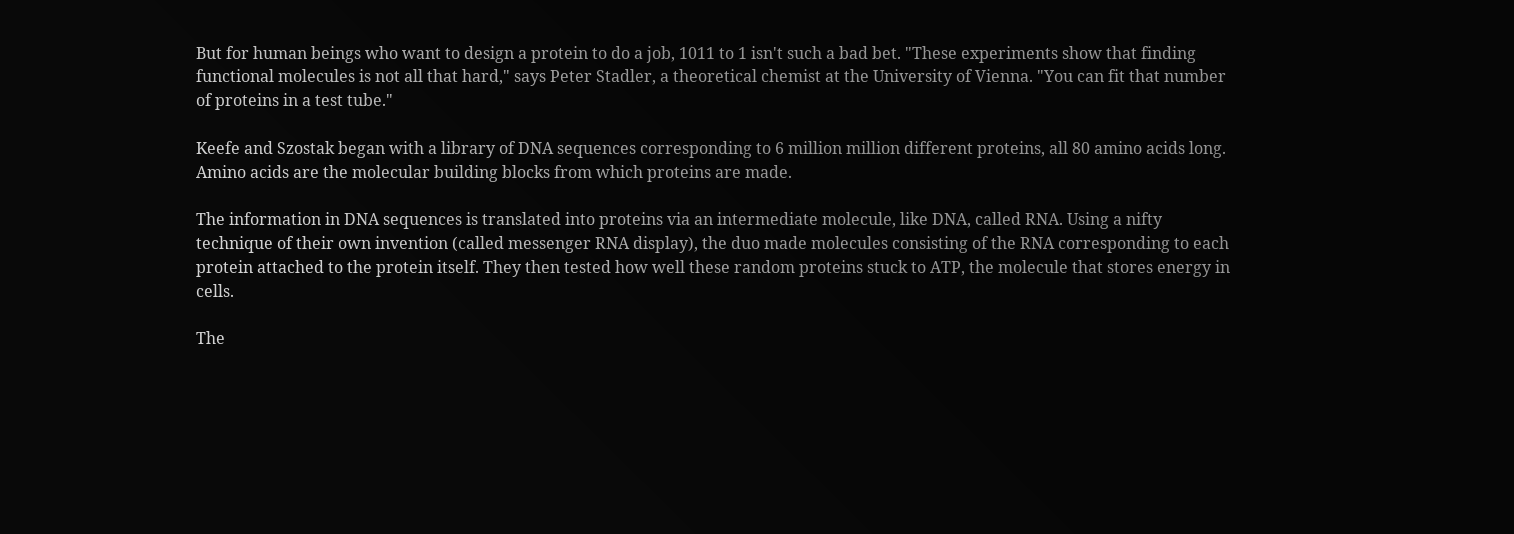But for human beings who want to design a protein to do a job, 1011 to 1 isn't such a bad bet. "These experiments show that finding functional molecules is not all that hard," says Peter Stadler, a theoretical chemist at the University of Vienna. "You can fit that number of proteins in a test tube."

Keefe and Szostak began with a library of DNA sequences corresponding to 6 million million different proteins, all 80 amino acids long. Amino acids are the molecular building blocks from which proteins are made.

The information in DNA sequences is translated into proteins via an intermediate molecule, like DNA, called RNA. Using a nifty technique of their own invention (called messenger RNA display), the duo made molecules consisting of the RNA corresponding to each protein attached to the protein itself. They then tested how well these random proteins stuck to ATP, the molecule that stores energy in cells.

The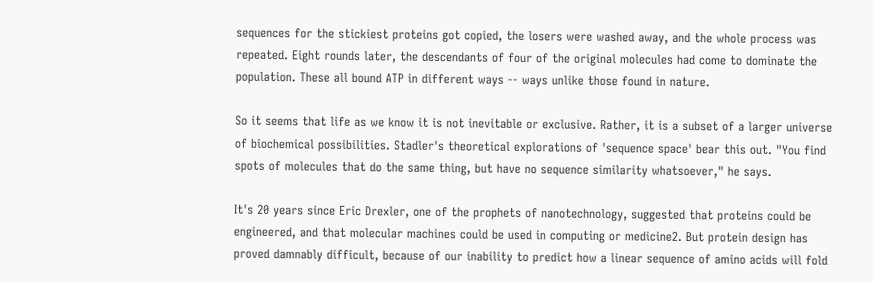sequences for the stickiest proteins got copied, the losers were washed away, and the whole process was repeated. Eight rounds later, the descendants of four of the original molecules had come to dominate the population. These all bound ATP in different ways -- ways unlike those found in nature.

So it seems that life as we know it is not inevitable or exclusive. Rather, it is a subset of a larger universe of biochemical possibilities. Stadler's theoretical explorations of 'sequence space' bear this out. "You find spots of molecules that do the same thing, but have no sequence similarity whatsoever," he says.

It's 20 years since Eric Drexler, one of the prophets of nanotechnology, suggested that proteins could be engineered, and that molecular machines could be used in computing or medicine2. But protein design has proved damnably difficult, because of our inability to predict how a linear sequence of amino acids will fold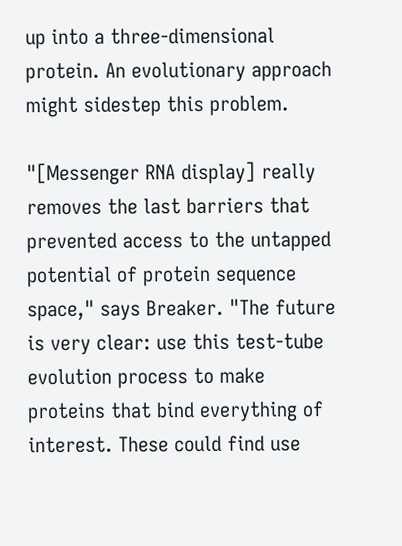up into a three-dimensional protein. An evolutionary approach might sidestep this problem.

"[Messenger RNA display] really removes the last barriers that prevented access to the untapped potential of protein sequence space," says Breaker. "The future is very clear: use this test-tube evolution process to make proteins that bind everything of interest. These could find use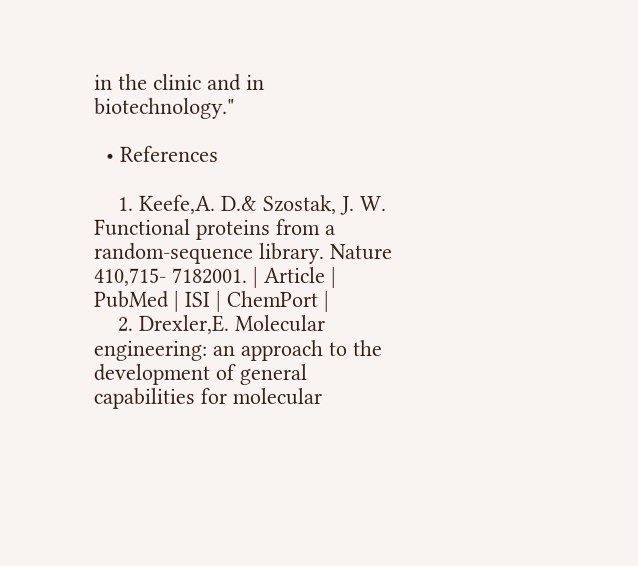in the clinic and in biotechnology."

  • References

    1. Keefe,A. D.& Szostak, J. W. Functional proteins from a random-sequence library. Nature 410,715- 7182001. | Article | PubMed | ISI | ChemPort |
    2. Drexler,E. Molecular engineering: an approach to the development of general capabilities for molecular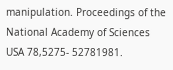manipulation. Proceedings of the National Academy of Sciences USA 78,5275- 52781981.